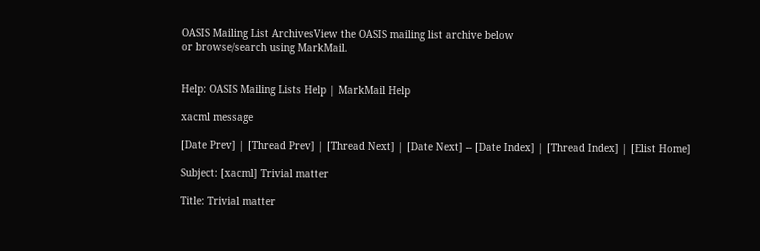OASIS Mailing List ArchivesView the OASIS mailing list archive below
or browse/search using MarkMail.


Help: OASIS Mailing Lists Help | MarkMail Help

xacml message

[Date Prev] | [Thread Prev] | [Thread Next] | [Date Next] -- [Date Index] | [Thread Index] | [Elist Home]

Subject: [xacml] Trivial matter

Title: Trivial matter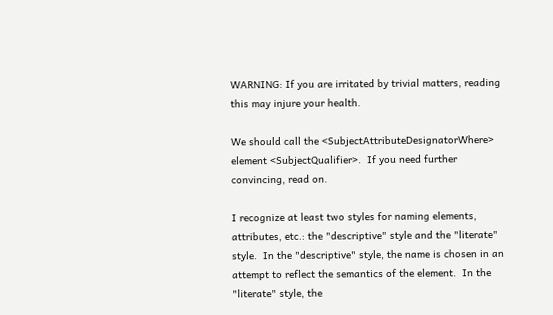WARNING: If you are irritated by trivial matters, reading this may injure your health.

We should call the <SubjectAttributeDesignatorWhere> element <SubjectQualifier>.  If you need further convincing, read on.

I recognize at least two styles for naming elements, attributes, etc.: the "descriptive" style and the "literate" style.  In the "descriptive" style, the name is chosen in an attempt to reflect the semantics of the element.  In the "literate" style, the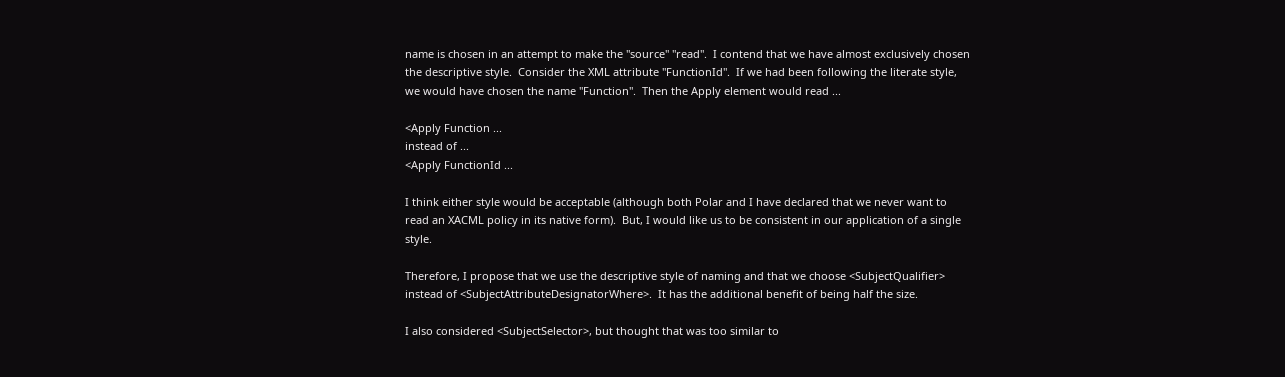name is chosen in an attempt to make the "source" "read".  I contend that we have almost exclusively chosen the descriptive style.  Consider the XML attribute "FunctionId".  If we had been following the literate style, we would have chosen the name "Function".  Then the Apply element would read ...

<Apply Function ...
instead of ...
<Apply FunctionId ...

I think either style would be acceptable (although both Polar and I have declared that we never want to read an XACML policy in its native form).  But, I would like us to be consistent in our application of a single style.

Therefore, I propose that we use the descriptive style of naming and that we choose <SubjectQualifier> instead of <SubjectAttributeDesignatorWhere>.  It has the additional benefit of being half the size.

I also considered <SubjectSelector>, but thought that was too similar to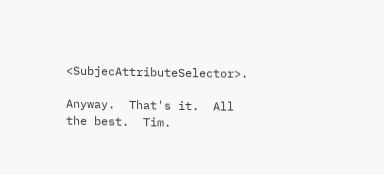<SubjecAttributeSelector>.

Anyway.  That's it.  All the best.  Tim.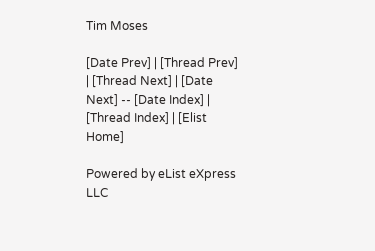Tim Moses

[Date Prev] | [Thread Prev] | [Thread Next] | [Date Next] -- [Date Index] | [Thread Index] | [Elist Home]

Powered by eList eXpress LLC